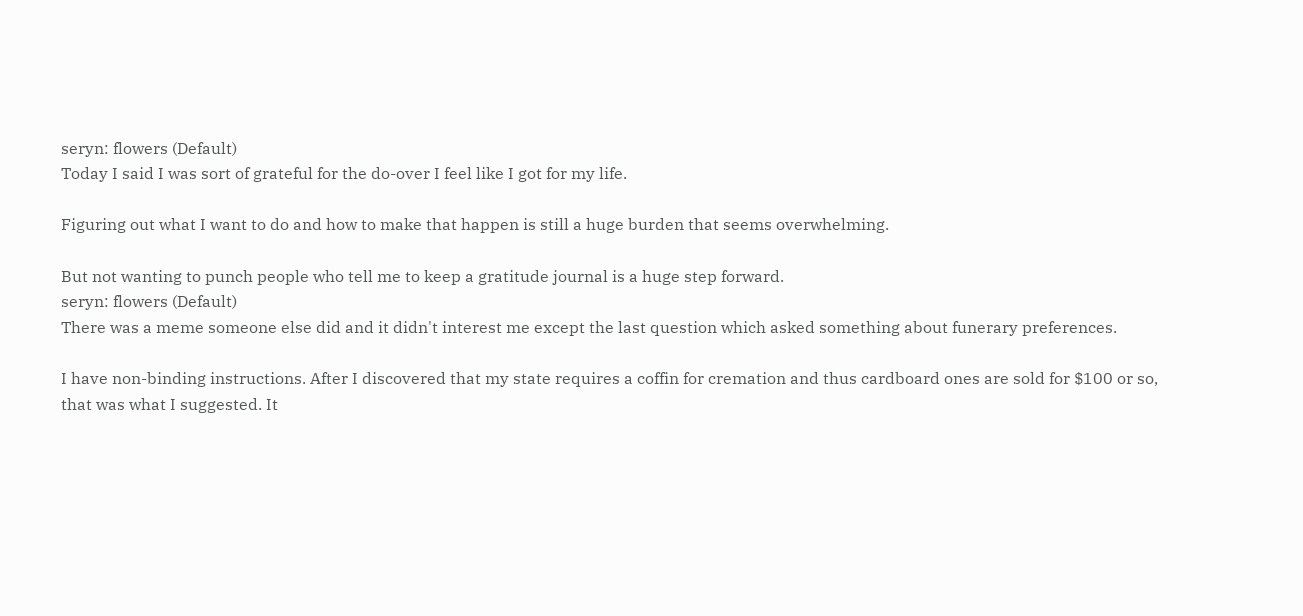seryn: flowers (Default)
Today I said I was sort of grateful for the do-over I feel like I got for my life.

Figuring out what I want to do and how to make that happen is still a huge burden that seems overwhelming.

But not wanting to punch people who tell me to keep a gratitude journal is a huge step forward.
seryn: flowers (Default)
There was a meme someone else did and it didn't interest me except the last question which asked something about funerary preferences.

I have non-binding instructions. After I discovered that my state requires a coffin for cremation and thus cardboard ones are sold for $100 or so, that was what I suggested. It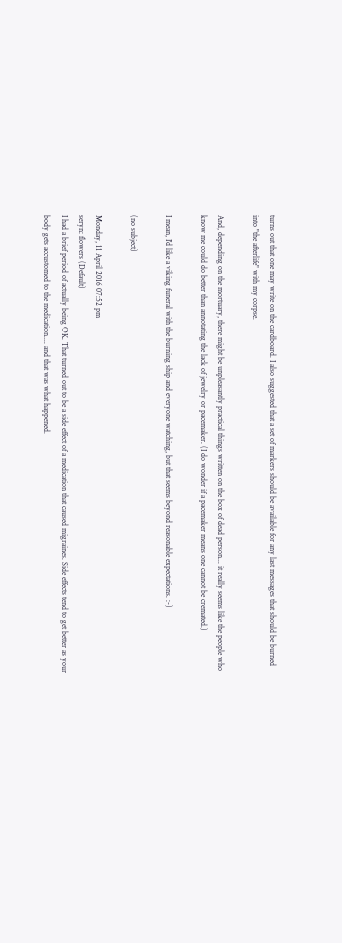turns out that one may write on the cardboard. I also suggested that a set of markers should be available for any last messages that should be burned into "the afterlife" with my corpse.

And, depending on the mortuary, there might be unpleasantly practical things written on the box of dead person... it really seems like the people who know me could do better than annotating the lack of jewelry or pacemaker. (I do wonder if a pacemaker means one cannot be cremated.)

I mean, I'd like a viking funeral with the burning ship and everyone watching, but that seems beyond reasonable expectations. :-)

(no subject)

Monday, 11 April 2016 07:52 pm
seryn: flowers (Default)
I had a brief period of actually being OK. That turned out to be a side effect of a medication that caused migraines. Side effects tend to get better as your body gets accustomed to the medication.... and that was what happened.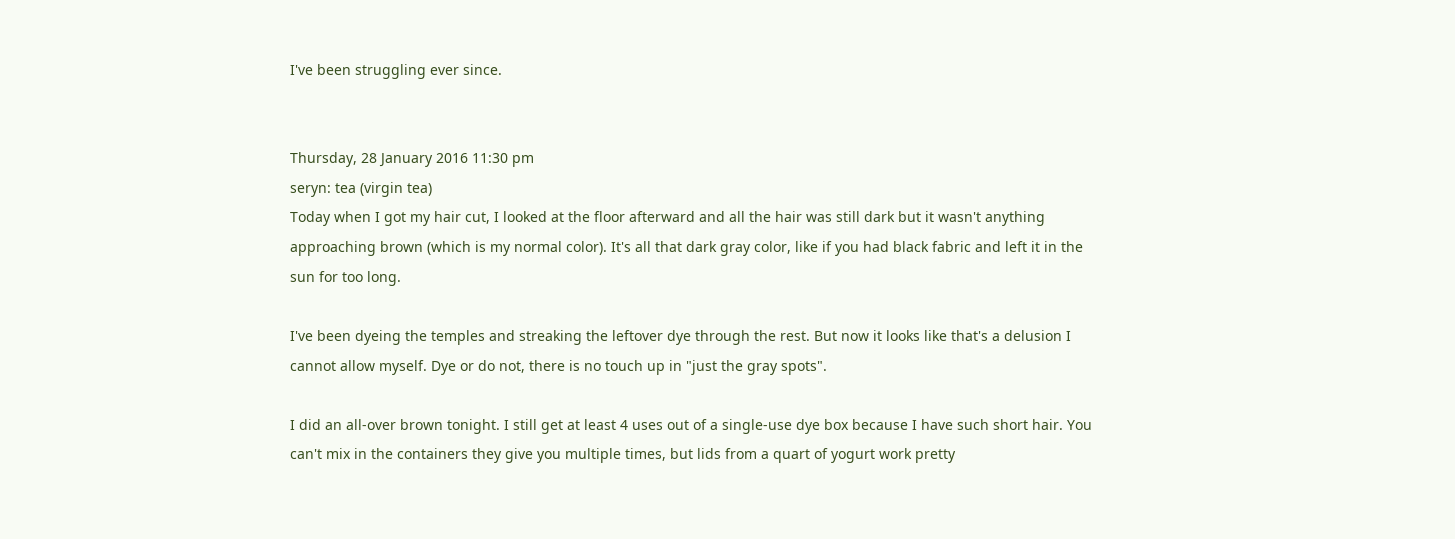I've been struggling ever since.


Thursday, 28 January 2016 11:30 pm
seryn: tea (virgin tea)
Today when I got my hair cut, I looked at the floor afterward and all the hair was still dark but it wasn't anything approaching brown (which is my normal color). It's all that dark gray color, like if you had black fabric and left it in the sun for too long.

I've been dyeing the temples and streaking the leftover dye through the rest. But now it looks like that's a delusion I cannot allow myself. Dye or do not, there is no touch up in "just the gray spots".

I did an all-over brown tonight. I still get at least 4 uses out of a single-use dye box because I have such short hair. You can't mix in the containers they give you multiple times, but lids from a quart of yogurt work pretty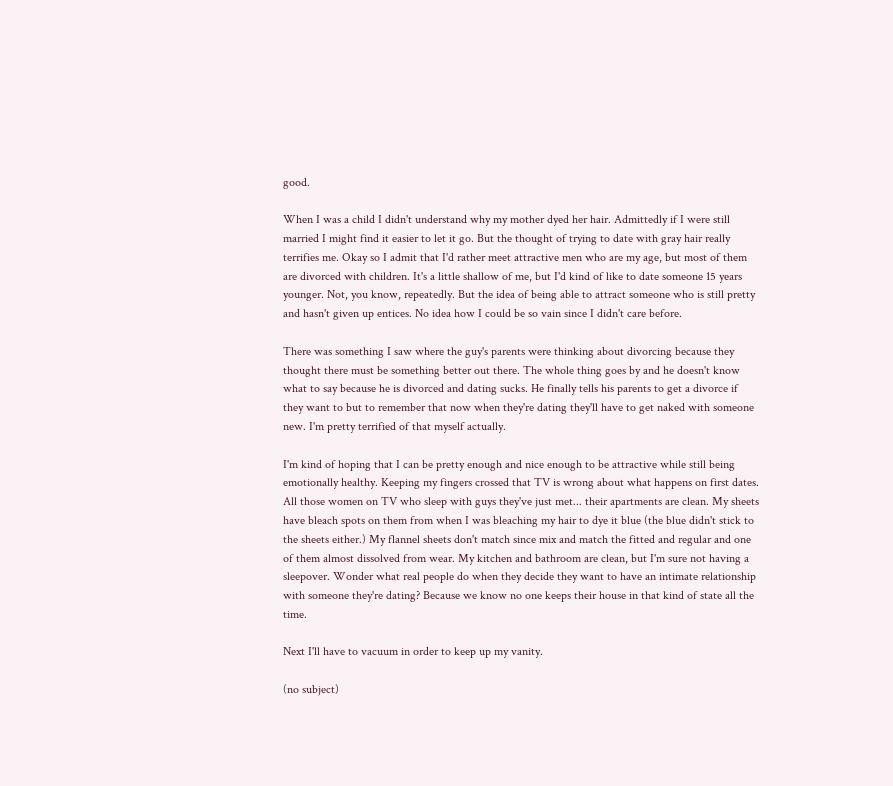good.

When I was a child I didn't understand why my mother dyed her hair. Admittedly if I were still married I might find it easier to let it go. But the thought of trying to date with gray hair really terrifies me. Okay so I admit that I'd rather meet attractive men who are my age, but most of them are divorced with children. It's a little shallow of me, but I'd kind of like to date someone 15 years younger. Not, you know, repeatedly. But the idea of being able to attract someone who is still pretty and hasn't given up entices. No idea how I could be so vain since I didn't care before.

There was something I saw where the guy's parents were thinking about divorcing because they thought there must be something better out there. The whole thing goes by and he doesn't know what to say because he is divorced and dating sucks. He finally tells his parents to get a divorce if they want to but to remember that now when they're dating they'll have to get naked with someone new. I'm pretty terrified of that myself actually.

I'm kind of hoping that I can be pretty enough and nice enough to be attractive while still being emotionally healthy. Keeping my fingers crossed that TV is wrong about what happens on first dates. All those women on TV who sleep with guys they've just met... their apartments are clean. My sheets have bleach spots on them from when I was bleaching my hair to dye it blue (the blue didn't stick to the sheets either.) My flannel sheets don't match since mix and match the fitted and regular and one of them almost dissolved from wear. My kitchen and bathroom are clean, but I'm sure not having a sleepover. Wonder what real people do when they decide they want to have an intimate relationship with someone they're dating? Because we know no one keeps their house in that kind of state all the time.

Next I'll have to vacuum in order to keep up my vanity.

(no subject)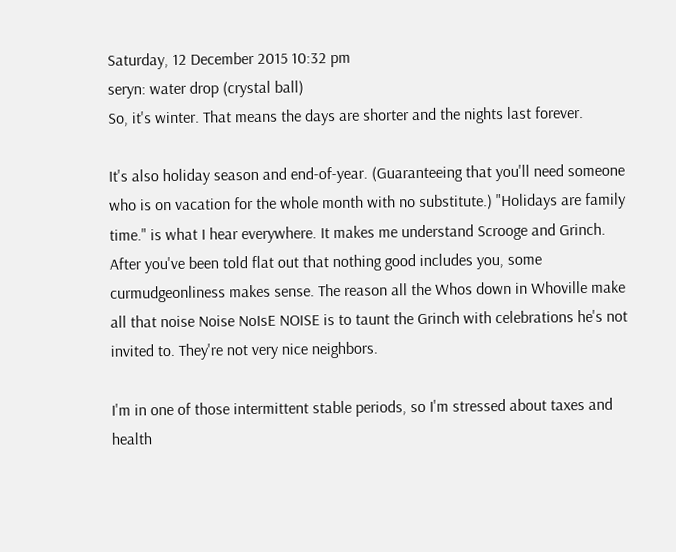Saturday, 12 December 2015 10:32 pm
seryn: water drop (crystal ball)
So, it's winter. That means the days are shorter and the nights last forever.

It's also holiday season and end-of-year. (Guaranteeing that you'll need someone who is on vacation for the whole month with no substitute.) "Holidays are family time." is what I hear everywhere. It makes me understand Scrooge and Grinch. After you've been told flat out that nothing good includes you, some curmudgeonliness makes sense. The reason all the Whos down in Whoville make all that noise Noise NoIsE NOISE is to taunt the Grinch with celebrations he's not invited to. They're not very nice neighbors.

I'm in one of those intermittent stable periods, so I'm stressed about taxes and health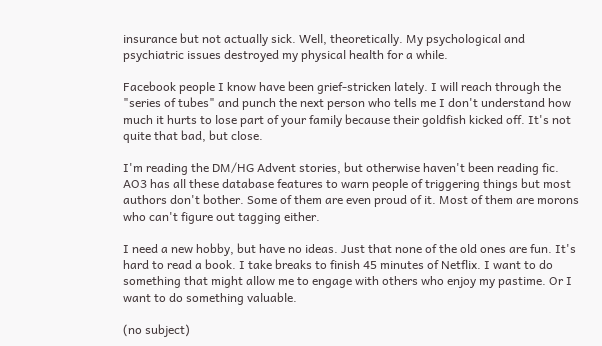insurance but not actually sick. Well, theoretically. My psychological and psychiatric issues destroyed my physical health for a while.

Facebook people I know have been grief-stricken lately. I will reach through the "series of tubes" and punch the next person who tells me I don't understand how much it hurts to lose part of your family because their goldfish kicked off. It's not quite that bad, but close.

I'm reading the DM/HG Advent stories, but otherwise haven't been reading fic. AO3 has all these database features to warn people of triggering things but most authors don't bother. Some of them are even proud of it. Most of them are morons who can't figure out tagging either.

I need a new hobby, but have no ideas. Just that none of the old ones are fun. It's hard to read a book. I take breaks to finish 45 minutes of Netflix. I want to do something that might allow me to engage with others who enjoy my pastime. Or I want to do something valuable.

(no subject)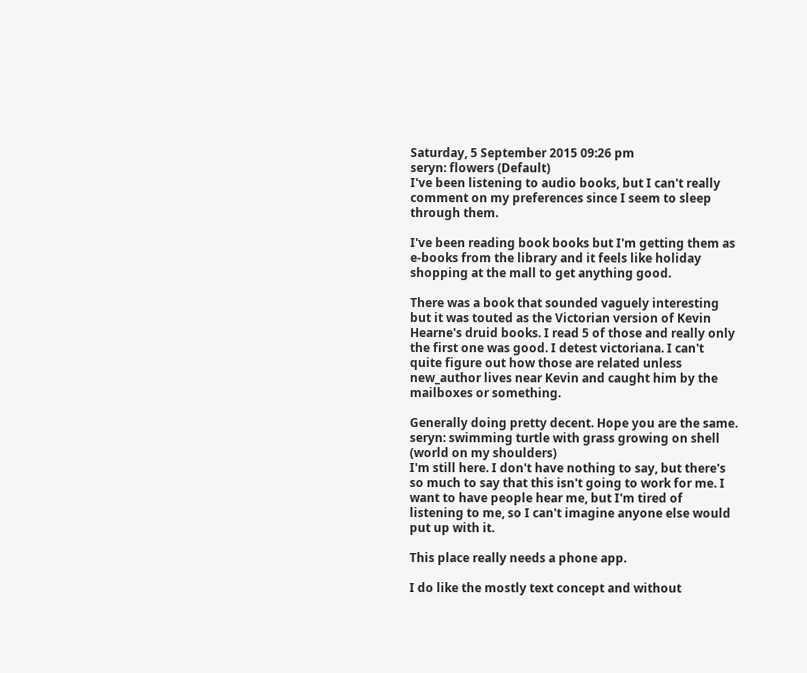Saturday, 5 September 2015 09:26 pm
seryn: flowers (Default)
I've been listening to audio books, but I can't really comment on my preferences since I seem to sleep through them.

I've been reading book books but I'm getting them as e-books from the library and it feels like holiday shopping at the mall to get anything good.

There was a book that sounded vaguely interesting but it was touted as the Victorian version of Kevin Hearne's druid books. I read 5 of those and really only the first one was good. I detest victoriana. I can't quite figure out how those are related unless new_author lives near Kevin and caught him by the mailboxes or something.

Generally doing pretty decent. Hope you are the same.
seryn: swimming turtle with grass growing on shell (world on my shoulders)
I'm still here. I don't have nothing to say, but there's so much to say that this isn't going to work for me. I want to have people hear me, but I'm tired of listening to me, so I can't imagine anyone else would put up with it.

This place really needs a phone app.

I do like the mostly text concept and without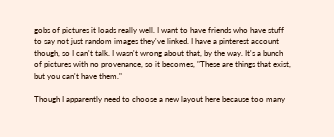gobs of pictures it loads really well. I want to have friends who have stuff to say not just random images they've linked. I have a pinterest account though, so I can't talk. I wasn't wrong about that, by the way. It's a bunch of pictures with no provenance, so it becomes, "These are things that exist, but you can't have them."

Though I apparently need to choose a new layout here because too many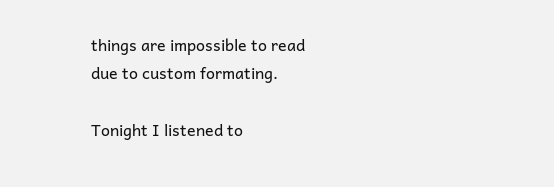things are impossible to read due to custom formating.

Tonight I listened to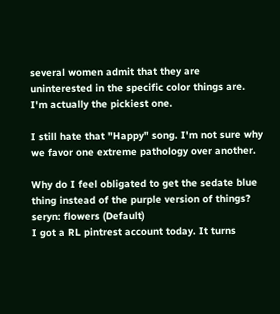several women admit that they are uninterested in the specific color things are. I'm actually the pickiest one.

I still hate that "Happy" song. I'm not sure why we favor one extreme pathology over another.

Why do I feel obligated to get the sedate blue thing instead of the purple version of things?
seryn: flowers (Default)
I got a RL pintrest account today. It turns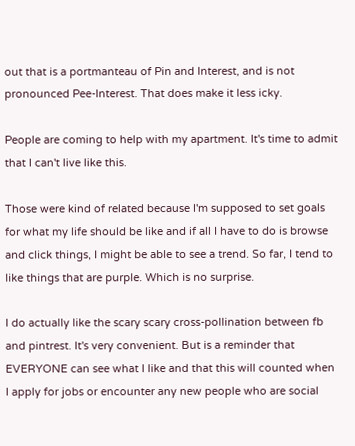out that is a portmanteau of Pin and Interest, and is not pronounced Pee-Interest. That does make it less icky.

People are coming to help with my apartment. It's time to admit that I can't live like this.

Those were kind of related because I'm supposed to set goals for what my life should be like and if all I have to do is browse and click things, I might be able to see a trend. So far, I tend to like things that are purple. Which is no surprise.

I do actually like the scary scary cross-pollination between fb and pintrest. It's very convenient. But is a reminder that EVERYONE can see what I like and that this will counted when I apply for jobs or encounter any new people who are social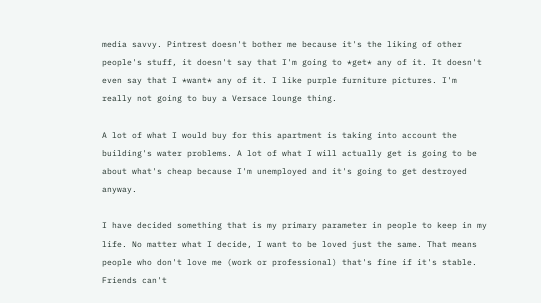media savvy. Pintrest doesn't bother me because it's the liking of other people's stuff, it doesn't say that I'm going to *get* any of it. It doesn't even say that I *want* any of it. I like purple furniture pictures. I'm really not going to buy a Versace lounge thing.

A lot of what I would buy for this apartment is taking into account the building's water problems. A lot of what I will actually get is going to be about what's cheap because I'm unemployed and it's going to get destroyed anyway.

I have decided something that is my primary parameter in people to keep in my life. No matter what I decide, I want to be loved just the same. That means people who don't love me (work or professional) that's fine if it's stable. Friends can't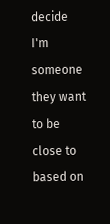decide I'm someone they want to be close to based on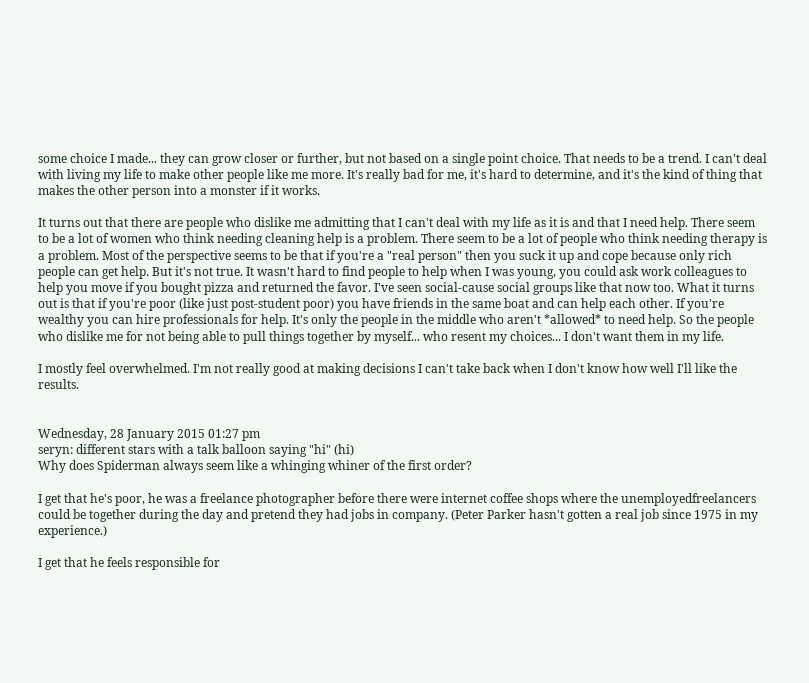some choice I made... they can grow closer or further, but not based on a single point choice. That needs to be a trend. I can't deal with living my life to make other people like me more. It's really bad for me, it's hard to determine, and it's the kind of thing that makes the other person into a monster if it works.

It turns out that there are people who dislike me admitting that I can't deal with my life as it is and that I need help. There seem to be a lot of women who think needing cleaning help is a problem. There seem to be a lot of people who think needing therapy is a problem. Most of the perspective seems to be that if you're a "real person" then you suck it up and cope because only rich people can get help. But it's not true. It wasn't hard to find people to help when I was young, you could ask work colleagues to help you move if you bought pizza and returned the favor. I've seen social-cause social groups like that now too. What it turns out is that if you're poor (like just post-student poor) you have friends in the same boat and can help each other. If you're wealthy you can hire professionals for help. It's only the people in the middle who aren't *allowed* to need help. So the people who dislike me for not being able to pull things together by myself... who resent my choices... I don't want them in my life.

I mostly feel overwhelmed. I'm not really good at making decisions I can't take back when I don't know how well I'll like the results.


Wednesday, 28 January 2015 01:27 pm
seryn: different stars with a talk balloon saying "hi" (hi)
Why does Spiderman always seem like a whinging whiner of the first order?

I get that he's poor, he was a freelance photographer before there were internet coffee shops where the unemployedfreelancers could be together during the day and pretend they had jobs in company. (Peter Parker hasn't gotten a real job since 1975 in my experience.)

I get that he feels responsible for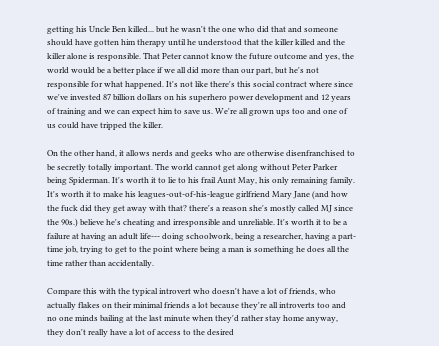getting his Uncle Ben killed... but he wasn't the one who did that and someone should have gotten him therapy until he understood that the killer killed and the killer alone is responsible. That Peter cannot know the future outcome and yes, the world would be a better place if we all did more than our part, but he's not responsible for what happened. It's not like there's this social contract where since we've invested 87 billion dollars on his superhero power development and 12 years of training and we can expect him to save us. We're all grown ups too and one of us could have tripped the killer.

On the other hand, it allows nerds and geeks who are otherwise disenfranchised to be secretly totally important. The world cannot get along without Peter Parker being Spiderman. It's worth it to lie to his frail Aunt May, his only remaining family. It's worth it to make his leagues-out-of-his-league girlfriend Mary Jane (and how the fuck did they get away with that? there's a reason she's mostly called MJ since the 90s.) believe he's cheating and irresponsible and unreliable. It's worth it to be a failure at having an adult life--- doing schoolwork, being a researcher, having a part-time job, trying to get to the point where being a man is something he does all the time rather than accidentally.

Compare this with the typical introvert who doesn't have a lot of friends, who actually flakes on their minimal friends a lot because they're all introverts too and no one minds bailing at the last minute when they'd rather stay home anyway, they don't really have a lot of access to the desired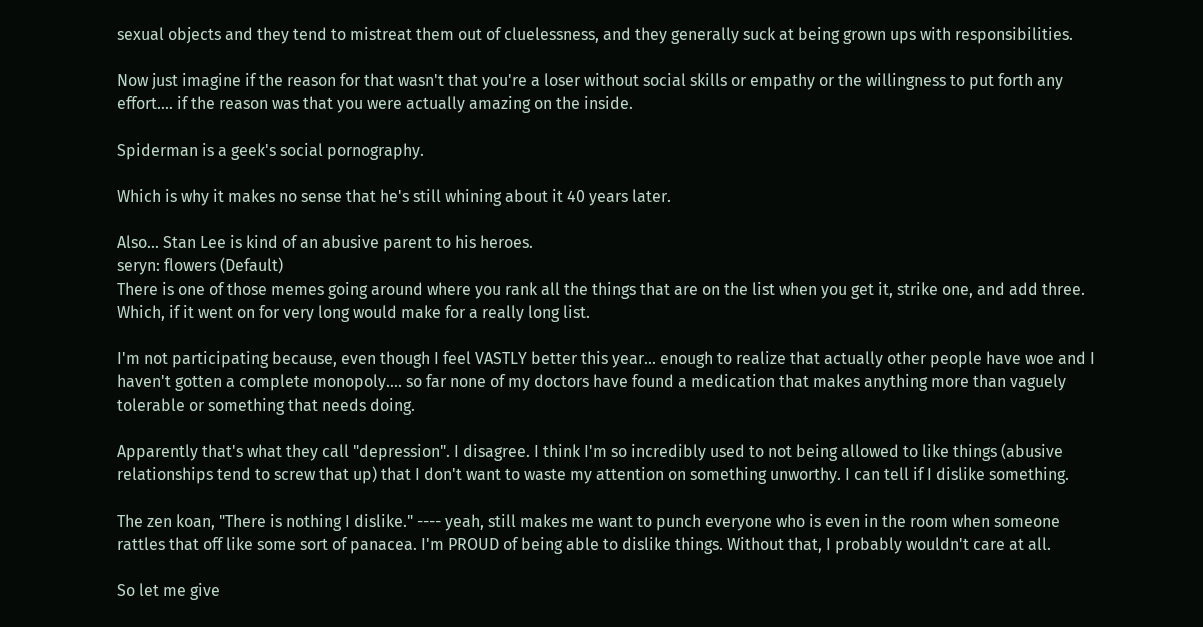sexual objects and they tend to mistreat them out of cluelessness, and they generally suck at being grown ups with responsibilities.

Now just imagine if the reason for that wasn't that you're a loser without social skills or empathy or the willingness to put forth any effort.... if the reason was that you were actually amazing on the inside.

Spiderman is a geek's social pornography.

Which is why it makes no sense that he's still whining about it 40 years later.

Also... Stan Lee is kind of an abusive parent to his heroes.
seryn: flowers (Default)
There is one of those memes going around where you rank all the things that are on the list when you get it, strike one, and add three. Which, if it went on for very long would make for a really long list.

I'm not participating because, even though I feel VASTLY better this year... enough to realize that actually other people have woe and I haven't gotten a complete monopoly.... so far none of my doctors have found a medication that makes anything more than vaguely tolerable or something that needs doing.

Apparently that's what they call "depression". I disagree. I think I'm so incredibly used to not being allowed to like things (abusive relationships tend to screw that up) that I don't want to waste my attention on something unworthy. I can tell if I dislike something.

The zen koan, "There is nothing I dislike." ---- yeah, still makes me want to punch everyone who is even in the room when someone rattles that off like some sort of panacea. I'm PROUD of being able to dislike things. Without that, I probably wouldn't care at all.

So let me give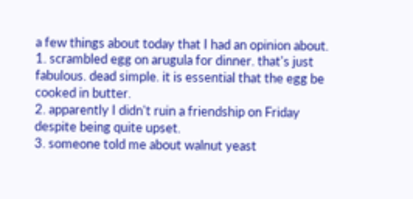a few things about today that I had an opinion about.
1. scrambled egg on arugula for dinner. that's just fabulous. dead simple. it is essential that the egg be cooked in butter.
2. apparently I didn't ruin a friendship on Friday despite being quite upset.
3. someone told me about walnut yeast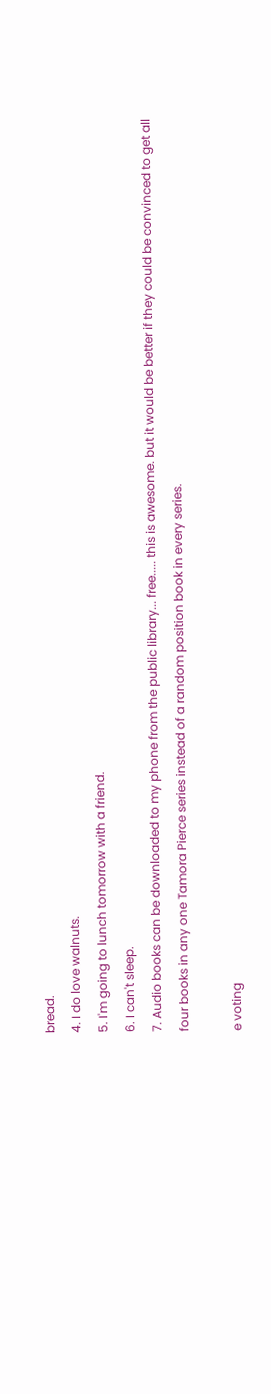bread.
4. I do love walnuts.
5. I'm going to lunch tomorrow with a friend.
6. I can't sleep.
7. Audio books can be downloaded to my phone from the public library... free..... this is awesome. but it would be better if they could be convinced to get all four books in any one Tamora Pierce series instead of a random position book in every series.

e voting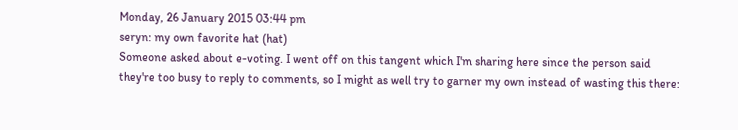Monday, 26 January 2015 03:44 pm
seryn: my own favorite hat (hat)
Someone asked about e-voting. I went off on this tangent which I'm sharing here since the person said they're too busy to reply to comments, so I might as well try to garner my own instead of wasting this there: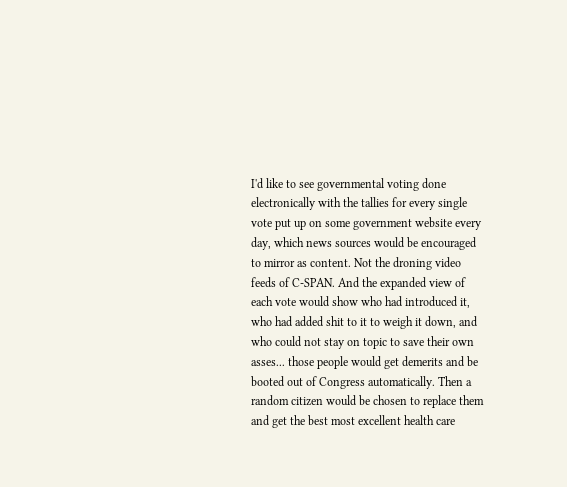I'd like to see governmental voting done electronically with the tallies for every single vote put up on some government website every day, which news sources would be encouraged to mirror as content. Not the droning video feeds of C-SPAN. And the expanded view of each vote would show who had introduced it, who had added shit to it to weigh it down, and who could not stay on topic to save their own asses... those people would get demerits and be booted out of Congress automatically. Then a random citizen would be chosen to replace them and get the best most excellent health care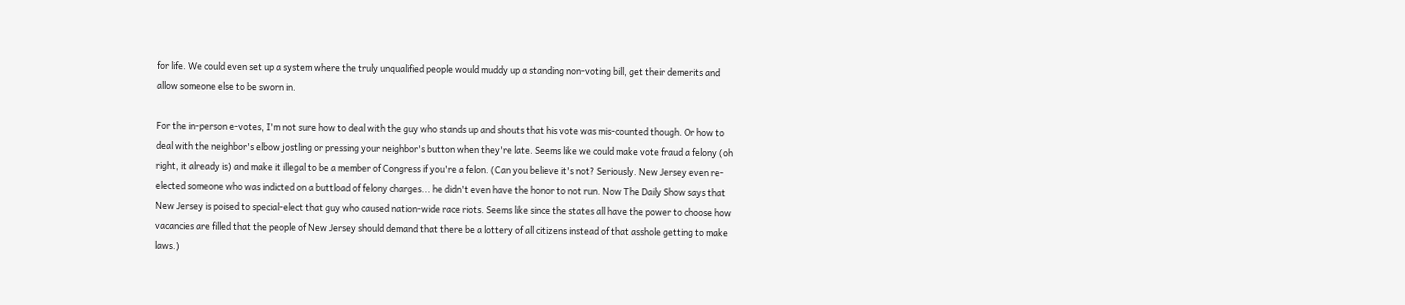for life. We could even set up a system where the truly unqualified people would muddy up a standing non-voting bill, get their demerits and allow someone else to be sworn in.

For the in-person e-votes, I'm not sure how to deal with the guy who stands up and shouts that his vote was mis-counted though. Or how to deal with the neighbor's elbow jostling or pressing your neighbor's button when they're late. Seems like we could make vote fraud a felony (oh right, it already is) and make it illegal to be a member of Congress if you're a felon. (Can you believe it's not? Seriously. New Jersey even re-elected someone who was indicted on a buttload of felony charges... he didn't even have the honor to not run. Now The Daily Show says that New Jersey is poised to special-elect that guy who caused nation-wide race riots. Seems like since the states all have the power to choose how vacancies are filled that the people of New Jersey should demand that there be a lottery of all citizens instead of that asshole getting to make laws.)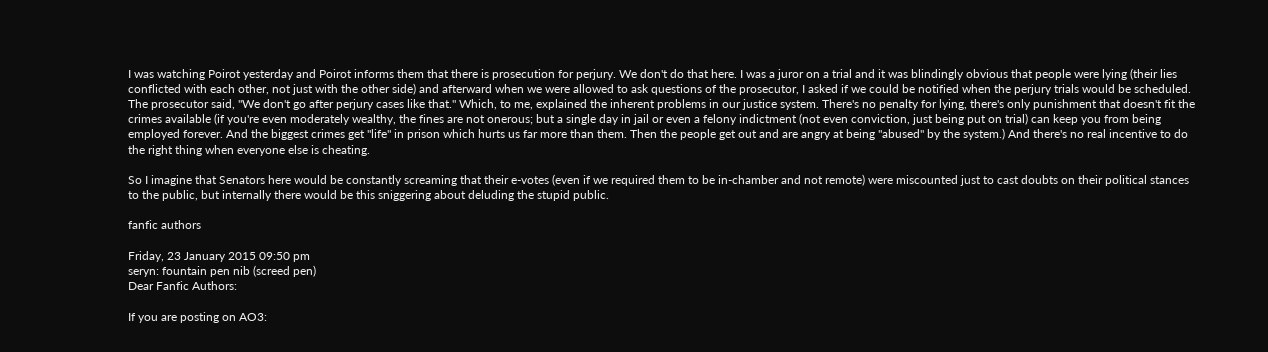I was watching Poirot yesterday and Poirot informs them that there is prosecution for perjury. We don't do that here. I was a juror on a trial and it was blindingly obvious that people were lying (their lies conflicted with each other, not just with the other side) and afterward when we were allowed to ask questions of the prosecutor, I asked if we could be notified when the perjury trials would be scheduled. The prosecutor said, "We don't go after perjury cases like that." Which, to me, explained the inherent problems in our justice system. There's no penalty for lying, there's only punishment that doesn't fit the crimes available (if you're even moderately wealthy, the fines are not onerous; but a single day in jail or even a felony indictment (not even conviction, just being put on trial) can keep you from being employed forever. And the biggest crimes get "life" in prison which hurts us far more than them. Then the people get out and are angry at being "abused" by the system.) And there's no real incentive to do the right thing when everyone else is cheating.

So I imagine that Senators here would be constantly screaming that their e-votes (even if we required them to be in-chamber and not remote) were miscounted just to cast doubts on their political stances to the public, but internally there would be this sniggering about deluding the stupid public.

fanfic authors

Friday, 23 January 2015 09:50 pm
seryn: fountain pen nib (screed pen)
Dear Fanfic Authors:

If you are posting on AO3: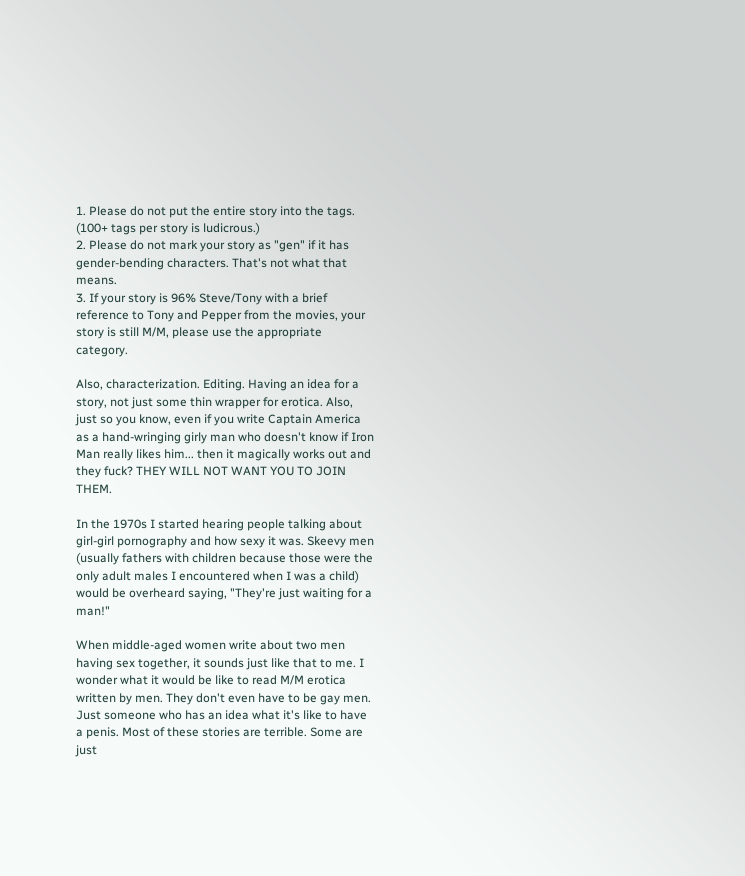1. Please do not put the entire story into the tags. (100+ tags per story is ludicrous.)
2. Please do not mark your story as "gen" if it has gender-bending characters. That's not what that means.
3. If your story is 96% Steve/Tony with a brief reference to Tony and Pepper from the movies, your story is still M/M, please use the appropriate category.

Also, characterization. Editing. Having an idea for a story, not just some thin wrapper for erotica. Also, just so you know, even if you write Captain America as a hand-wringing girly man who doesn't know if Iron Man really likes him... then it magically works out and they fuck? THEY WILL NOT WANT YOU TO JOIN THEM.

In the 1970s I started hearing people talking about girl-girl pornography and how sexy it was. Skeevy men (usually fathers with children because those were the only adult males I encountered when I was a child) would be overheard saying, "They're just waiting for a man!"

When middle-aged women write about two men having sex together, it sounds just like that to me. I wonder what it would be like to read M/M erotica written by men. They don't even have to be gay men. Just someone who has an idea what it's like to have a penis. Most of these stories are terrible. Some are just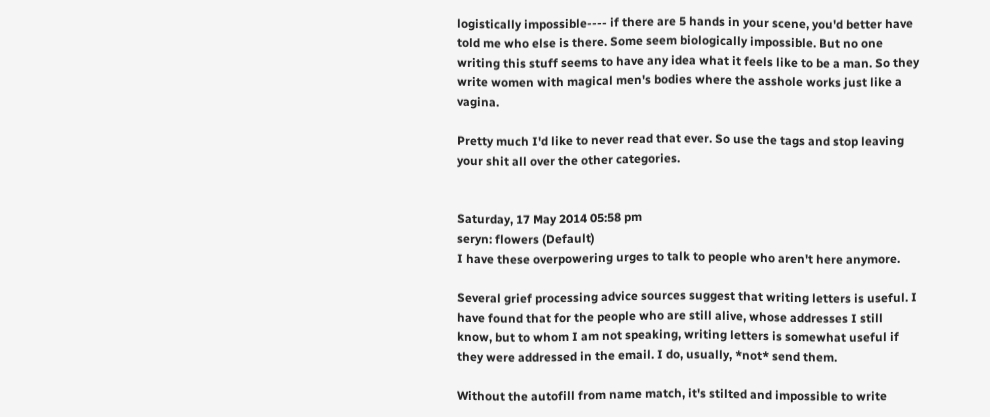logistically impossible---- if there are 5 hands in your scene, you'd better have told me who else is there. Some seem biologically impossible. But no one writing this stuff seems to have any idea what it feels like to be a man. So they write women with magical men's bodies where the asshole works just like a vagina.

Pretty much I'd like to never read that ever. So use the tags and stop leaving your shit all over the other categories.


Saturday, 17 May 2014 05:58 pm
seryn: flowers (Default)
I have these overpowering urges to talk to people who aren't here anymore.

Several grief processing advice sources suggest that writing letters is useful. I have found that for the people who are still alive, whose addresses I still know, but to whom I am not speaking, writing letters is somewhat useful if they were addressed in the email. I do, usually, *not* send them.

Without the autofill from name match, it's stilted and impossible to write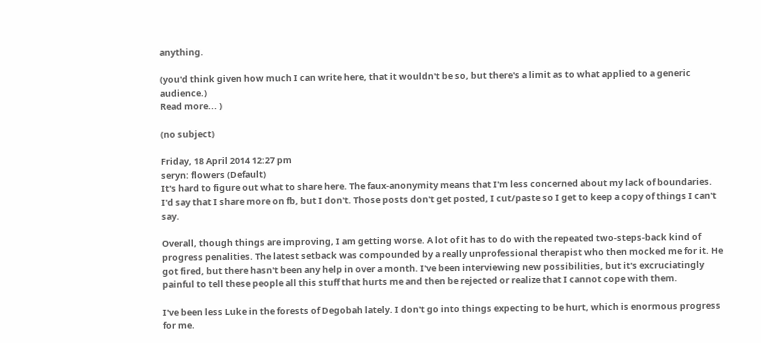anything.

(you'd think given how much I can write here, that it wouldn't be so, but there's a limit as to what applied to a generic audience.)
Read more... )

(no subject)

Friday, 18 April 2014 12:27 pm
seryn: flowers (Default)
It's hard to figure out what to share here. The faux-anonymity means that I'm less concerned about my lack of boundaries. I'd say that I share more on fb, but I don't. Those posts don't get posted, I cut/paste so I get to keep a copy of things I can't say.

Overall, though things are improving, I am getting worse. A lot of it has to do with the repeated two-steps-back kind of progress penalities. The latest setback was compounded by a really unprofessional therapist who then mocked me for it. He got fired, but there hasn't been any help in over a month. I've been interviewing new possibilities, but it's excruciatingly painful to tell these people all this stuff that hurts me and then be rejected or realize that I cannot cope with them.

I've been less Luke in the forests of Degobah lately. I don't go into things expecting to be hurt, which is enormous progress for me.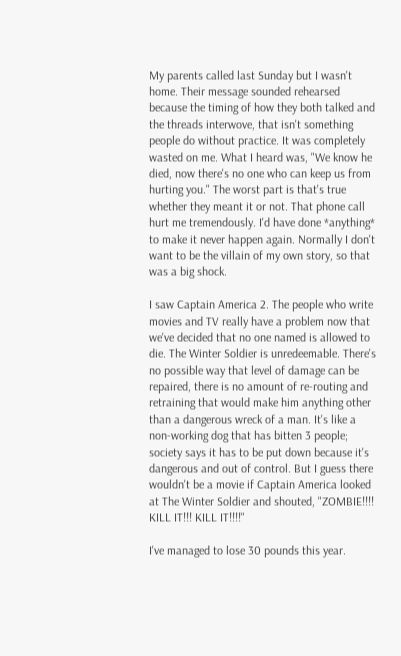My parents called last Sunday but I wasn't home. Their message sounded rehearsed because the timing of how they both talked and the threads interwove, that isn't something people do without practice. It was completely wasted on me. What I heard was, "We know he died, now there's no one who can keep us from hurting you." The worst part is that's true whether they meant it or not. That phone call hurt me tremendously. I'd have done *anything* to make it never happen again. Normally I don't want to be the villain of my own story, so that was a big shock.

I saw Captain America 2. The people who write movies and TV really have a problem now that we've decided that no one named is allowed to die. The Winter Soldier is unredeemable. There's no possible way that level of damage can be repaired, there is no amount of re-routing and retraining that would make him anything other than a dangerous wreck of a man. It's like a non-working dog that has bitten 3 people; society says it has to be put down because it's dangerous and out of control. But I guess there wouldn't be a movie if Captain America looked at The Winter Soldier and shouted, "ZOMBIE!!!! KILL IT!!! KILL IT!!!!"

I've managed to lose 30 pounds this year.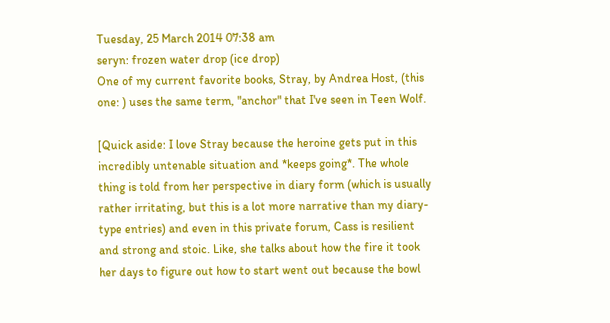Tuesday, 25 March 2014 07:38 am
seryn: frozen water drop (ice drop)
One of my current favorite books, Stray, by Andrea Host, (this one: ) uses the same term, "anchor" that I've seen in Teen Wolf.

[Quick aside: I love Stray because the heroine gets put in this incredibly untenable situation and *keeps going*. The whole thing is told from her perspective in diary form (which is usually rather irritating, but this is a lot more narrative than my diary-type entries) and even in this private forum, Cass is resilient and strong and stoic. Like, she talks about how the fire it took her days to figure out how to start went out because the bowl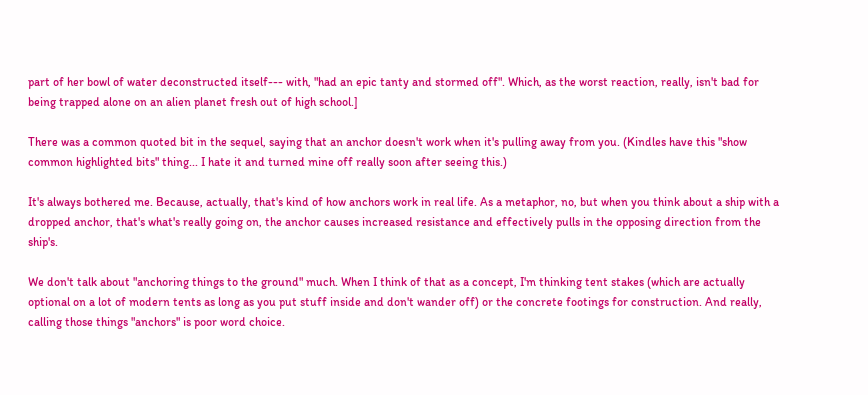part of her bowl of water deconstructed itself--- with, "had an epic tanty and stormed off". Which, as the worst reaction, really, isn't bad for being trapped alone on an alien planet fresh out of high school.]

There was a common quoted bit in the sequel, saying that an anchor doesn't work when it's pulling away from you. (Kindles have this "show common highlighted bits" thing... I hate it and turned mine off really soon after seeing this.)

It's always bothered me. Because, actually, that's kind of how anchors work in real life. As a metaphor, no, but when you think about a ship with a dropped anchor, that's what's really going on, the anchor causes increased resistance and effectively pulls in the opposing direction from the ship's.

We don't talk about "anchoring things to the ground" much. When I think of that as a concept, I'm thinking tent stakes (which are actually optional on a lot of modern tents as long as you put stuff inside and don't wander off) or the concrete footings for construction. And really, calling those things "anchors" is poor word choice.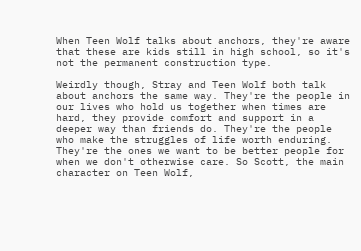When Teen Wolf talks about anchors, they're aware that these are kids still in high school, so it's not the permanent construction type.

Weirdly though, Stray and Teen Wolf both talk about anchors the same way. They're the people in our lives who hold us together when times are hard, they provide comfort and support in a deeper way than friends do. They're the people who make the struggles of life worth enduring. They're the ones we want to be better people for when we don't otherwise care. So Scott, the main character on Teen Wolf,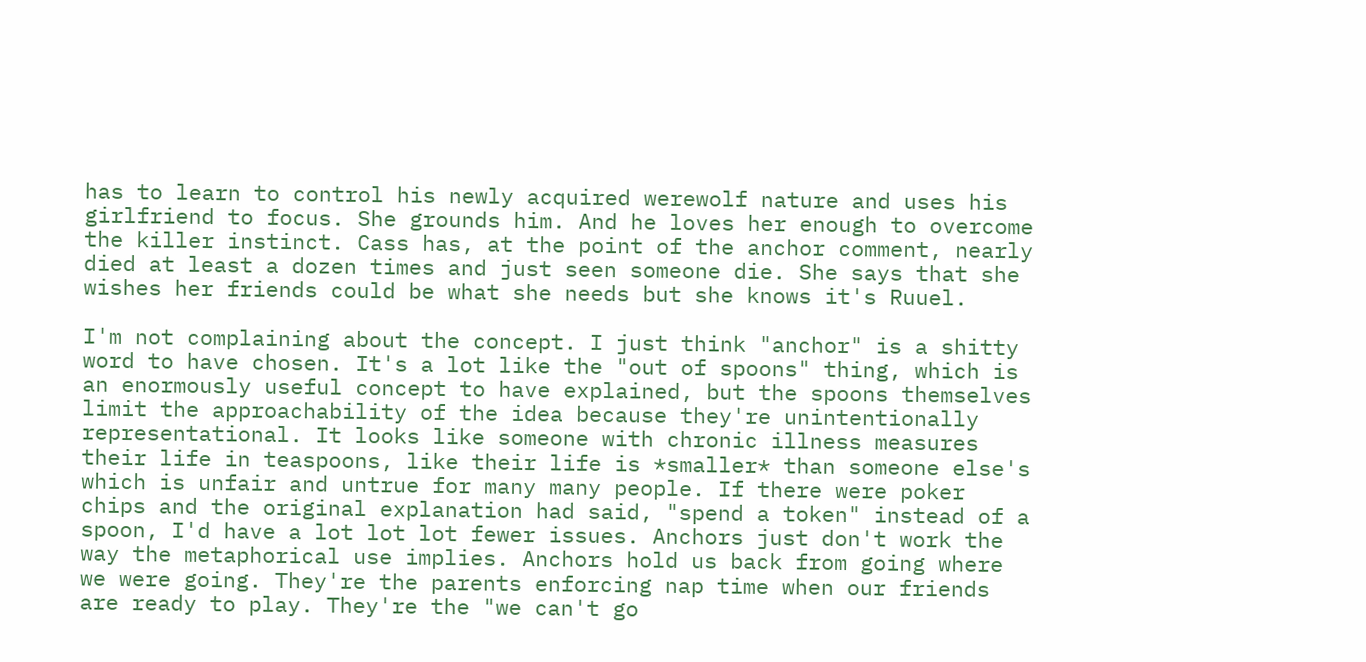has to learn to control his newly acquired werewolf nature and uses his girlfriend to focus. She grounds him. And he loves her enough to overcome the killer instinct. Cass has, at the point of the anchor comment, nearly died at least a dozen times and just seen someone die. She says that she wishes her friends could be what she needs but she knows it's Ruuel.

I'm not complaining about the concept. I just think "anchor" is a shitty word to have chosen. It's a lot like the "out of spoons" thing, which is an enormously useful concept to have explained, but the spoons themselves limit the approachability of the idea because they're unintentionally representational. It looks like someone with chronic illness measures their life in teaspoons, like their life is *smaller* than someone else's which is unfair and untrue for many many people. If there were poker chips and the original explanation had said, "spend a token" instead of a spoon, I'd have a lot lot lot fewer issues. Anchors just don't work the way the metaphorical use implies. Anchors hold us back from going where we were going. They're the parents enforcing nap time when our friends are ready to play. They're the "we can't go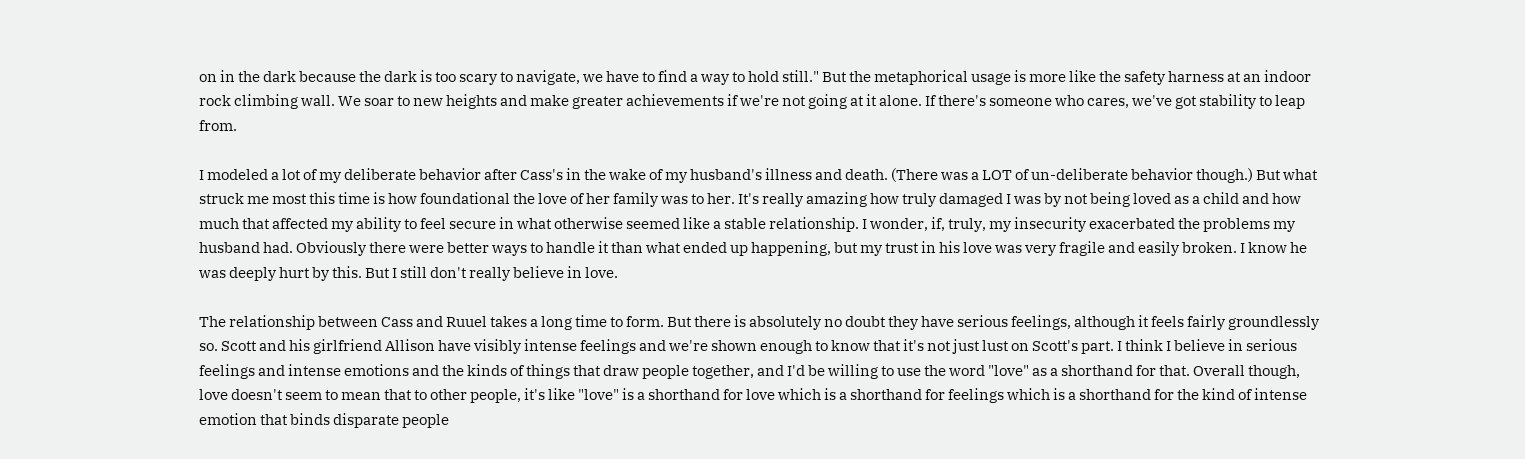on in the dark because the dark is too scary to navigate, we have to find a way to hold still." But the metaphorical usage is more like the safety harness at an indoor rock climbing wall. We soar to new heights and make greater achievements if we're not going at it alone. If there's someone who cares, we've got stability to leap from.

I modeled a lot of my deliberate behavior after Cass's in the wake of my husband's illness and death. (There was a LOT of un-deliberate behavior though.) But what struck me most this time is how foundational the love of her family was to her. It's really amazing how truly damaged I was by not being loved as a child and how much that affected my ability to feel secure in what otherwise seemed like a stable relationship. I wonder, if, truly, my insecurity exacerbated the problems my husband had. Obviously there were better ways to handle it than what ended up happening, but my trust in his love was very fragile and easily broken. I know he was deeply hurt by this. But I still don't really believe in love.

The relationship between Cass and Ruuel takes a long time to form. But there is absolutely no doubt they have serious feelings, although it feels fairly groundlessly so. Scott and his girlfriend Allison have visibly intense feelings and we're shown enough to know that it's not just lust on Scott's part. I think I believe in serious feelings and intense emotions and the kinds of things that draw people together, and I'd be willing to use the word "love" as a shorthand for that. Overall though, love doesn't seem to mean that to other people, it's like "love" is a shorthand for love which is a shorthand for feelings which is a shorthand for the kind of intense emotion that binds disparate people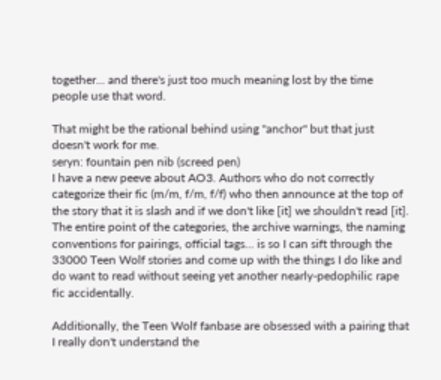together... and there's just too much meaning lost by the time people use that word.

That might be the rational behind using "anchor" but that just doesn't work for me.
seryn: fountain pen nib (screed pen)
I have a new peeve about AO3. Authors who do not correctly categorize their fic (m/m, f/m, f/f) who then announce at the top of the story that it is slash and if we don't like [it] we shouldn't read [it]. The entire point of the categories, the archive warnings, the naming conventions for pairings, official tags... is so I can sift through the 33000 Teen Wolf stories and come up with the things I do like and do want to read without seeing yet another nearly-pedophilic rape fic accidentally.

Additionally, the Teen Wolf fanbase are obsessed with a pairing that I really don't understand the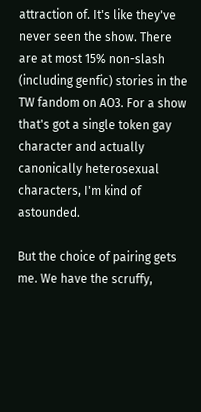attraction of. It's like they've never seen the show. There are at most 15% non-slash (including genfic) stories in the TW fandom on AO3. For a show that's got a single token gay character and actually canonically heterosexual characters, I'm kind of astounded.

But the choice of pairing gets me. We have the scruffy,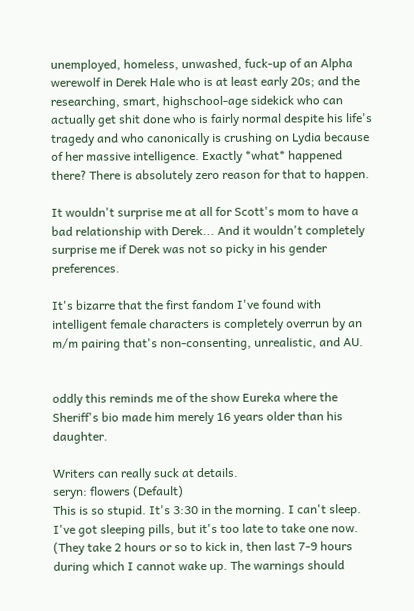unemployed, homeless, unwashed, fuck-up of an Alpha werewolf in Derek Hale who is at least early 20s; and the researching, smart, highschool-age sidekick who can actually get shit done who is fairly normal despite his life's tragedy and who canonically is crushing on Lydia because of her massive intelligence. Exactly *what* happened there? There is absolutely zero reason for that to happen.

It wouldn't surprise me at all for Scott's mom to have a bad relationship with Derek... And it wouldn't completely surprise me if Derek was not so picky in his gender preferences.

It's bizarre that the first fandom I've found with intelligent female characters is completely overrun by an m/m pairing that's non-consenting, unrealistic, and AU.


oddly this reminds me of the show Eureka where the Sheriff's bio made him merely 16 years older than his daughter.

Writers can really suck at details.
seryn: flowers (Default)
This is so stupid. It's 3:30 in the morning. I can't sleep. I've got sleeping pills, but it's too late to take one now. (They take 2 hours or so to kick in, then last 7-9 hours during which I cannot wake up. The warnings should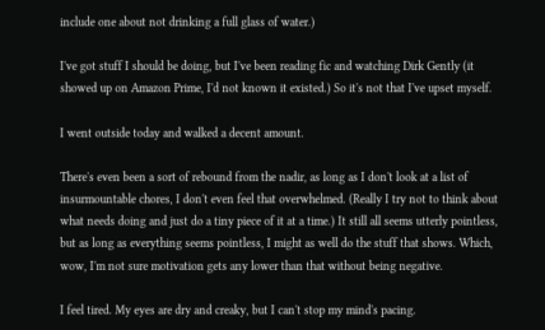include one about not drinking a full glass of water.)

I've got stuff I should be doing, but I've been reading fic and watching Dirk Gently (it showed up on Amazon Prime, I'd not known it existed.) So it's not that I've upset myself.

I went outside today and walked a decent amount.

There's even been a sort of rebound from the nadir, as long as I don't look at a list of insurmountable chores, I don't even feel that overwhelmed. (Really I try not to think about what needs doing and just do a tiny piece of it at a time.) It still all seems utterly pointless, but as long as everything seems pointless, I might as well do the stuff that shows. Which, wow, I'm not sure motivation gets any lower than that without being negative.

I feel tired. My eyes are dry and creaky, but I can't stop my mind's pacing.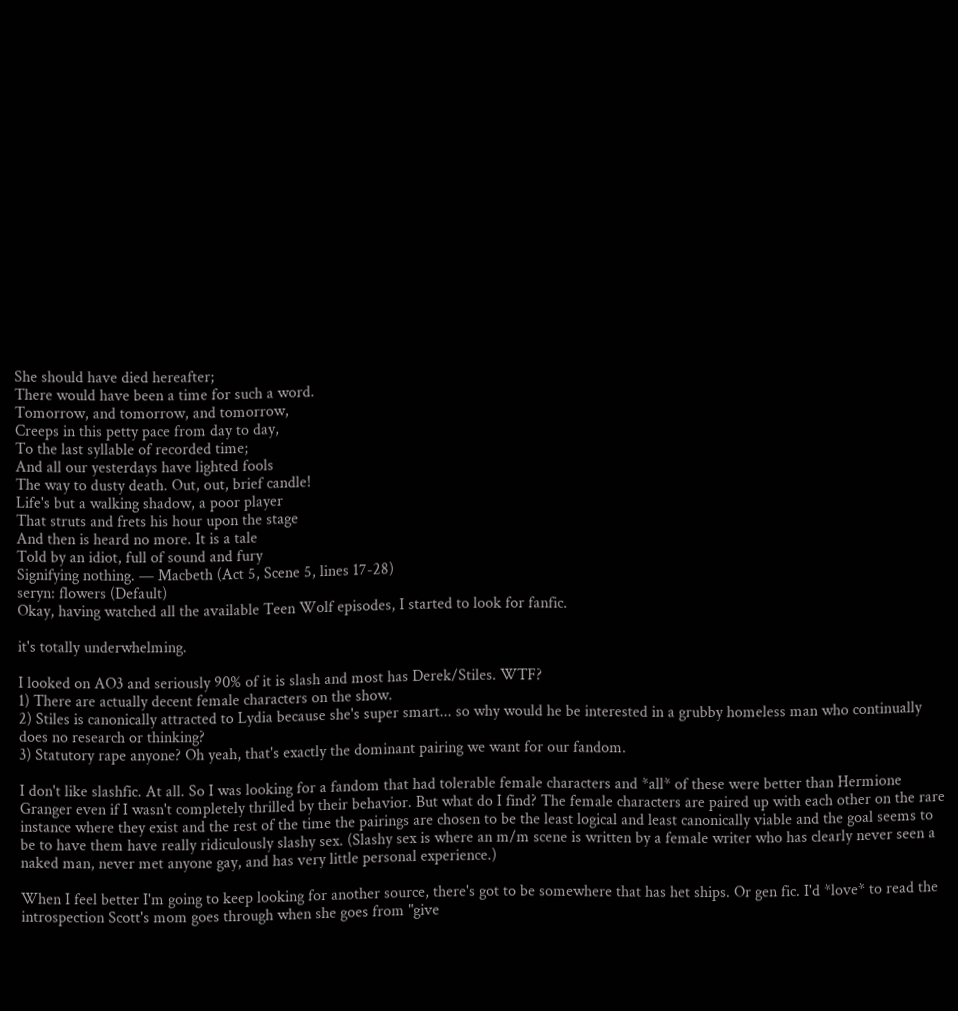She should have died hereafter;
There would have been a time for such a word.
Tomorrow, and tomorrow, and tomorrow,
Creeps in this petty pace from day to day,
To the last syllable of recorded time;
And all our yesterdays have lighted fools
The way to dusty death. Out, out, brief candle!
Life's but a walking shadow, a poor player
That struts and frets his hour upon the stage
And then is heard no more. It is a tale
Told by an idiot, full of sound and fury
Signifying nothing. — Macbeth (Act 5, Scene 5, lines 17-28)
seryn: flowers (Default)
Okay, having watched all the available Teen Wolf episodes, I started to look for fanfic.

it's totally underwhelming.

I looked on AO3 and seriously 90% of it is slash and most has Derek/Stiles. WTF?
1) There are actually decent female characters on the show.
2) Stiles is canonically attracted to Lydia because she's super smart... so why would he be interested in a grubby homeless man who continually does no research or thinking?
3) Statutory rape anyone? Oh yeah, that's exactly the dominant pairing we want for our fandom.

I don't like slashfic. At all. So I was looking for a fandom that had tolerable female characters and *all* of these were better than Hermione Granger even if I wasn't completely thrilled by their behavior. But what do I find? The female characters are paired up with each other on the rare instance where they exist and the rest of the time the pairings are chosen to be the least logical and least canonically viable and the goal seems to be to have them have really ridiculously slashy sex. (Slashy sex is where an m/m scene is written by a female writer who has clearly never seen a naked man, never met anyone gay, and has very little personal experience.)

When I feel better I'm going to keep looking for another source, there's got to be somewhere that has het ships. Or gen fic. I'd *love* to read the introspection Scott's mom goes through when she goes from "give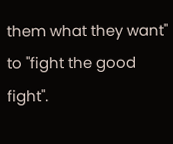them what they want" to "fight the good fight".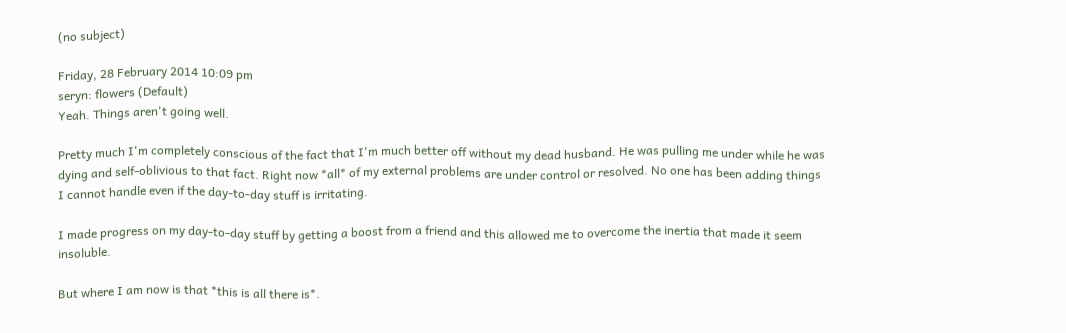(no subject)

Friday, 28 February 2014 10:09 pm
seryn: flowers (Default)
Yeah. Things aren't going well.

Pretty much I'm completely conscious of the fact that I'm much better off without my dead husband. He was pulling me under while he was dying and self-oblivious to that fact. Right now *all* of my external problems are under control or resolved. No one has been adding things I cannot handle even if the day-to-day stuff is irritating.

I made progress on my day-to-day stuff by getting a boost from a friend and this allowed me to overcome the inertia that made it seem insoluble.

But where I am now is that *this is all there is*.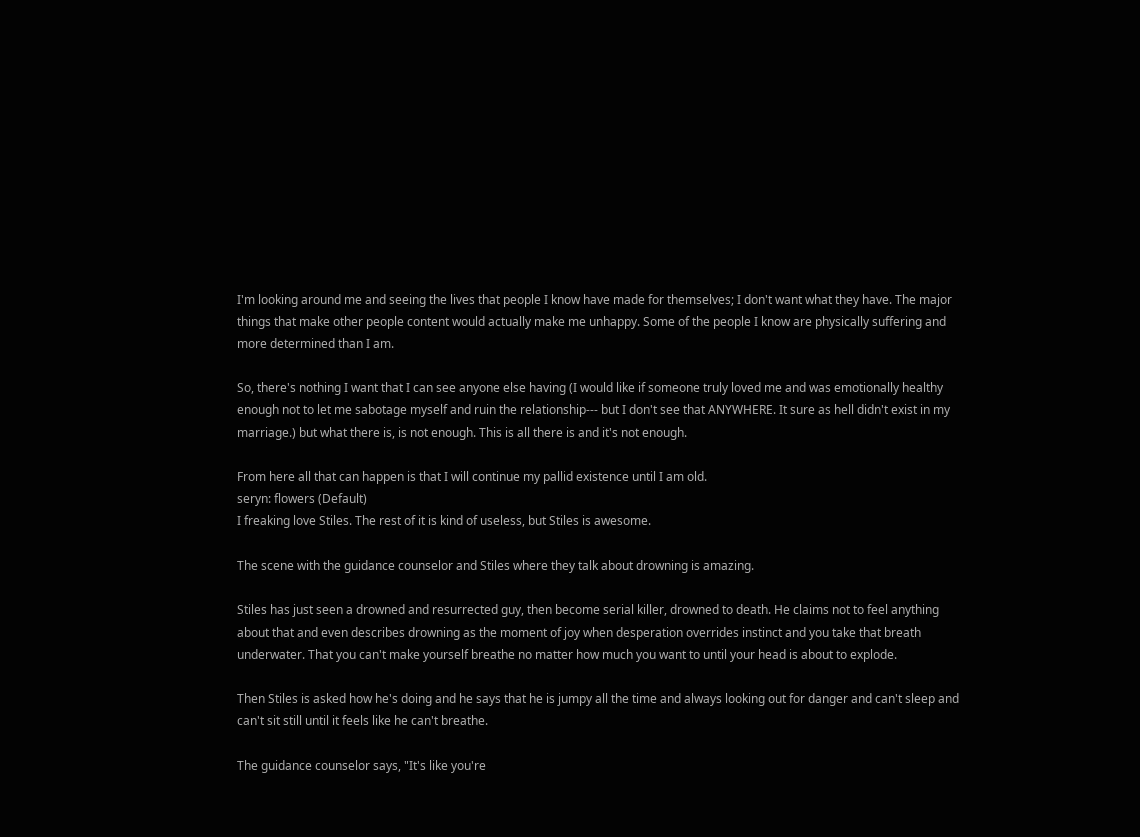I'm looking around me and seeing the lives that people I know have made for themselves; I don't want what they have. The major things that make other people content would actually make me unhappy. Some of the people I know are physically suffering and more determined than I am.

So, there's nothing I want that I can see anyone else having (I would like if someone truly loved me and was emotionally healthy enough not to let me sabotage myself and ruin the relationship--- but I don't see that ANYWHERE. It sure as hell didn't exist in my marriage.) but what there is, is not enough. This is all there is and it's not enough.

From here all that can happen is that I will continue my pallid existence until I am old.
seryn: flowers (Default)
I freaking love Stiles. The rest of it is kind of useless, but Stiles is awesome.

The scene with the guidance counselor and Stiles where they talk about drowning is amazing.

Stiles has just seen a drowned and resurrected guy, then become serial killer, drowned to death. He claims not to feel anything about that and even describes drowning as the moment of joy when desperation overrides instinct and you take that breath underwater. That you can't make yourself breathe no matter how much you want to until your head is about to explode.

Then Stiles is asked how he's doing and he says that he is jumpy all the time and always looking out for danger and can't sleep and can't sit still until it feels like he can't breathe.

The guidance counselor says, "It's like you're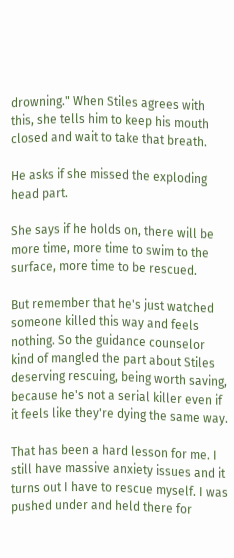drowning." When Stiles agrees with this, she tells him to keep his mouth closed and wait to take that breath.

He asks if she missed the exploding head part.

She says if he holds on, there will be more time, more time to swim to the surface, more time to be rescued.

But remember that he's just watched someone killed this way and feels nothing. So the guidance counselor kind of mangled the part about Stiles deserving rescuing, being worth saving, because he's not a serial killer even if it feels like they're dying the same way.

That has been a hard lesson for me. I still have massive anxiety issues and it turns out I have to rescue myself. I was pushed under and held there for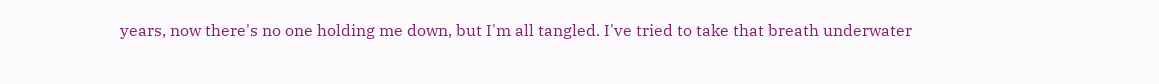years, now there's no one holding me down, but I'm all tangled. I've tried to take that breath underwater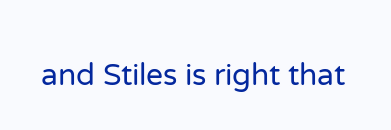and Stiles is right that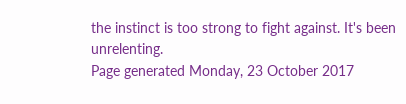the instinct is too strong to fight against. It's been unrelenting.
Page generated Monday, 23 October 2017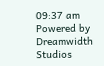09:37 am
Powered by Dreamwidth Studios